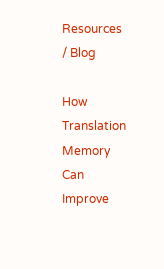Resources / Blog

How Translation Memory Can Improve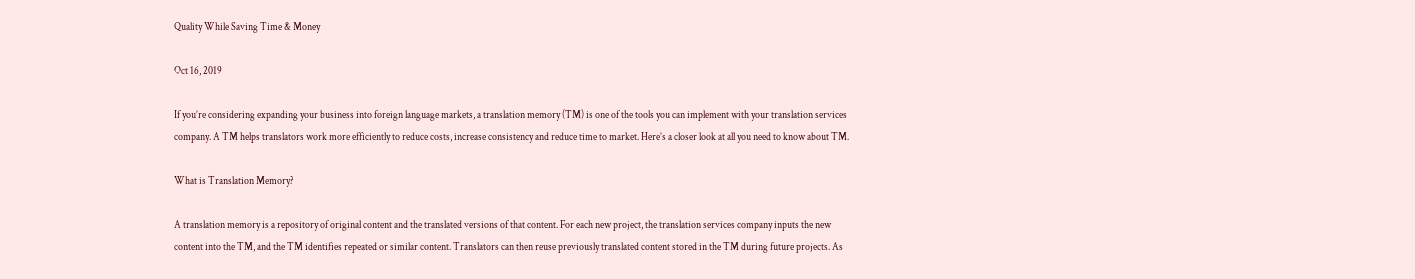Quality While Saving Time & Money

Oct 16, 2019

If you’re considering expanding your business into foreign language markets, a translation memory (TM) is one of the tools you can implement with your translation services company. A TM helps translators work more efficiently to reduce costs, increase consistency and reduce time to market. Here’s a closer look at all you need to know about TM.

What is Translation Memory?

A translation memory is a repository of original content and the translated versions of that content. For each new project, the translation services company inputs the new content into the TM, and the TM identifies repeated or similar content. Translators can then reuse previously translated content stored in the TM during future projects. As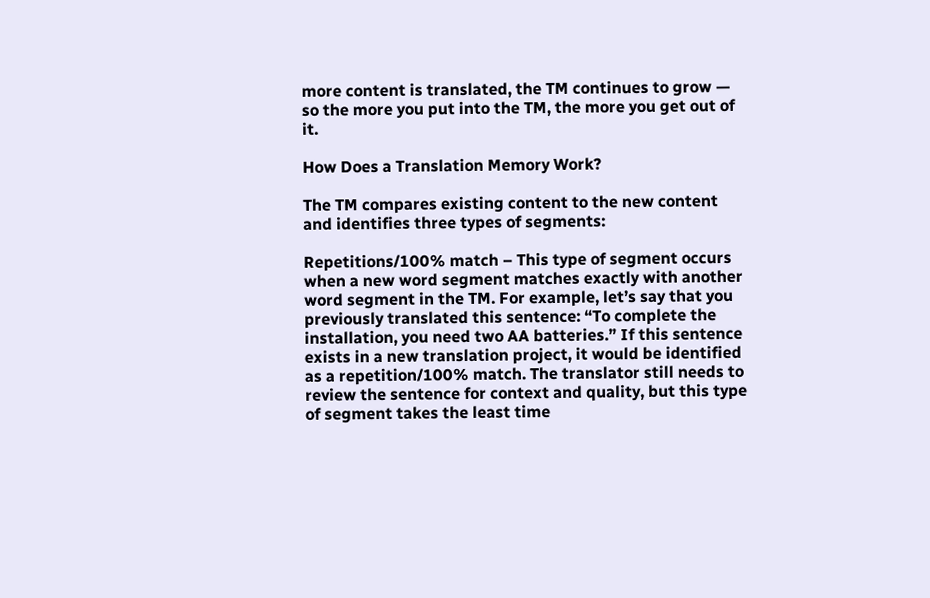more content is translated, the TM continues to grow — so the more you put into the TM, the more you get out of it.

How Does a Translation Memory Work?

The TM compares existing content to the new content and identifies three types of segments:

Repetitions/100% match – This type of segment occurs when a new word segment matches exactly with another word segment in the TM. For example, let’s say that you previously translated this sentence: “To complete the installation, you need two AA batteries.” If this sentence exists in a new translation project, it would be identified as a repetition/100% match. The translator still needs to review the sentence for context and quality, but this type of segment takes the least time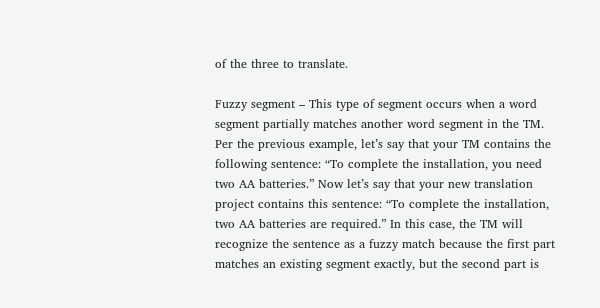of the three to translate.

Fuzzy segment – This type of segment occurs when a word segment partially matches another word segment in the TM. Per the previous example, let’s say that your TM contains the following sentence: “To complete the installation, you need two AA batteries.” Now let’s say that your new translation project contains this sentence: “To complete the installation, two AA batteries are required.” In this case, the TM will recognize the sentence as a fuzzy match because the first part matches an existing segment exactly, but the second part is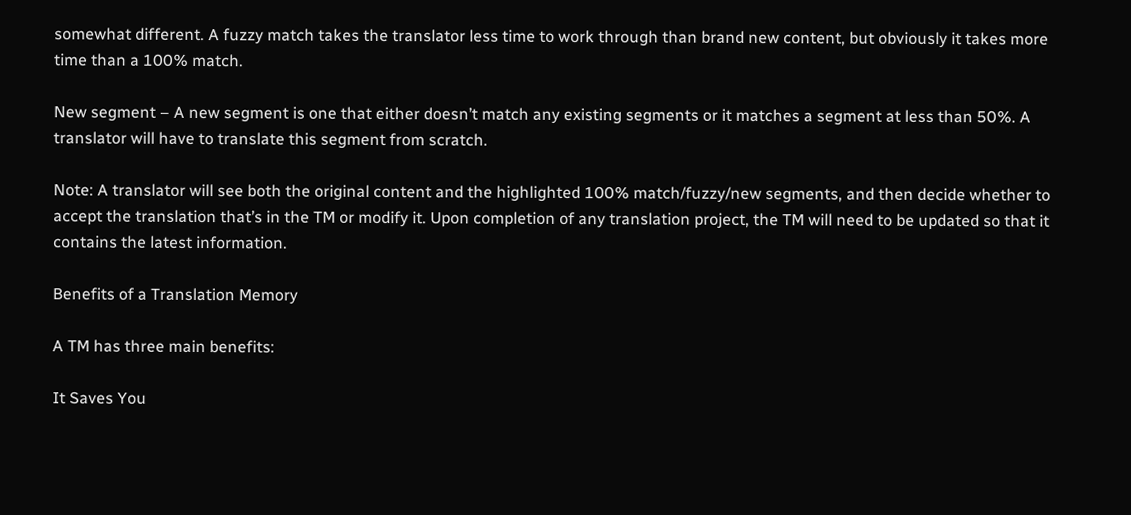somewhat different. A fuzzy match takes the translator less time to work through than brand new content, but obviously it takes more time than a 100% match.

New segment – A new segment is one that either doesn’t match any existing segments or it matches a segment at less than 50%. A translator will have to translate this segment from scratch.

Note: A translator will see both the original content and the highlighted 100% match/fuzzy/new segments, and then decide whether to accept the translation that’s in the TM or modify it. Upon completion of any translation project, the TM will need to be updated so that it contains the latest information.

Benefits of a Translation Memory

A TM has three main benefits:

It Saves You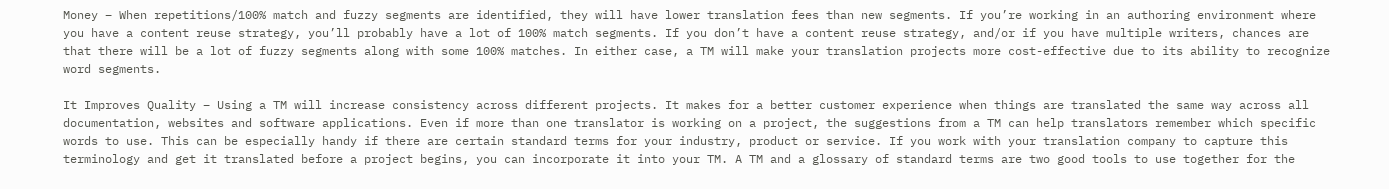Money – When repetitions/100% match and fuzzy segments are identified, they will have lower translation fees than new segments. If you’re working in an authoring environment where you have a content reuse strategy, you’ll probably have a lot of 100% match segments. If you don’t have a content reuse strategy, and/or if you have multiple writers, chances are that there will be a lot of fuzzy segments along with some 100% matches. In either case, a TM will make your translation projects more cost-effective due to its ability to recognize word segments.

It Improves Quality – Using a TM will increase consistency across different projects. It makes for a better customer experience when things are translated the same way across all documentation, websites and software applications. Even if more than one translator is working on a project, the suggestions from a TM can help translators remember which specific words to use. This can be especially handy if there are certain standard terms for your industry, product or service. If you work with your translation company to capture this terminology and get it translated before a project begins, you can incorporate it into your TM. A TM and a glossary of standard terms are two good tools to use together for the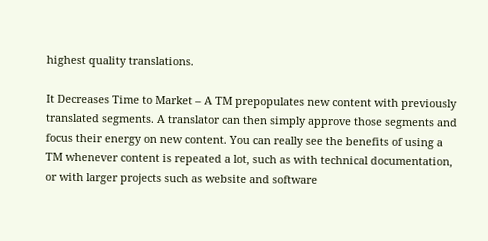highest quality translations.

It Decreases Time to Market – A TM prepopulates new content with previously translated segments. A translator can then simply approve those segments and focus their energy on new content. You can really see the benefits of using a TM whenever content is repeated a lot, such as with technical documentation, or with larger projects such as website and software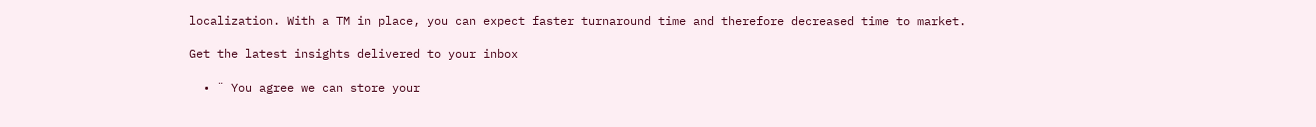localization. With a TM in place, you can expect faster turnaround time and therefore decreased time to market.

Get the latest insights delivered to your inbox

  • ¨ You agree we can store your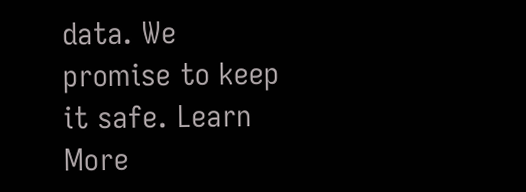data. We promise to keep it safe. Learn More